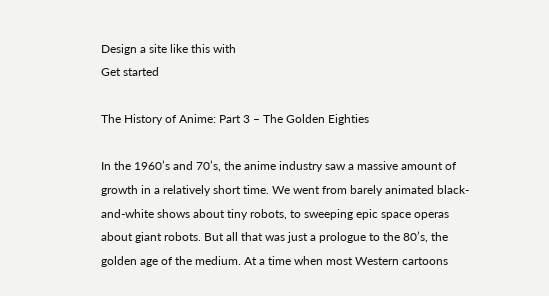Design a site like this with
Get started

The History of Anime: Part 3 – The Golden Eighties

In the 1960’s and 70’s, the anime industry saw a massive amount of growth in a relatively short time. We went from barely animated black-and-white shows about tiny robots, to sweeping epic space operas about giant robots. But all that was just a prologue to the 80’s, the golden age of the medium. At a time when most Western cartoons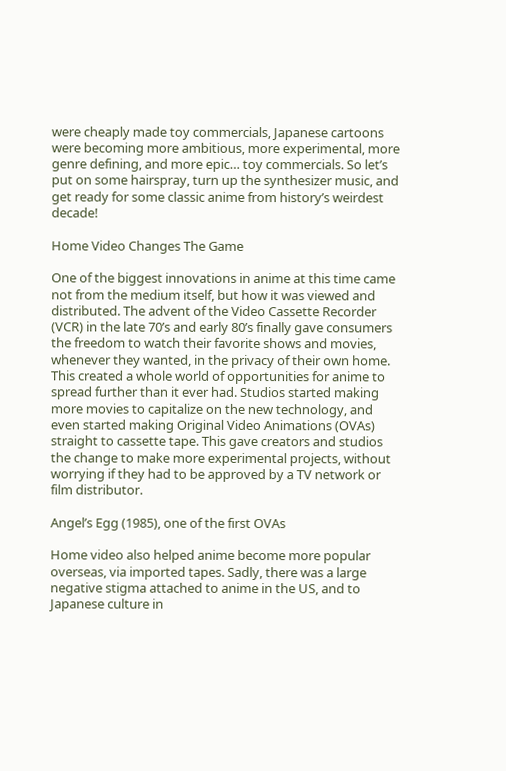were cheaply made toy commercials, Japanese cartoons were becoming more ambitious, more experimental, more genre defining, and more epic… toy commercials. So let’s put on some hairspray, turn up the synthesizer music, and get ready for some classic anime from history’s weirdest decade!

Home Video Changes The Game

One of the biggest innovations in anime at this time came not from the medium itself, but how it was viewed and distributed. The advent of the Video Cassette Recorder (VCR) in the late 70’s and early 80’s finally gave consumers the freedom to watch their favorite shows and movies, whenever they wanted, in the privacy of their own home. This created a whole world of opportunities for anime to spread further than it ever had. Studios started making more movies to capitalize on the new technology, and even started making Original Video Animations (OVAs) straight to cassette tape. This gave creators and studios the change to make more experimental projects, without worrying if they had to be approved by a TV network or film distributor.

Angel’s Egg (1985), one of the first OVAs

Home video also helped anime become more popular overseas, via imported tapes. Sadly, there was a large negative stigma attached to anime in the US, and to Japanese culture in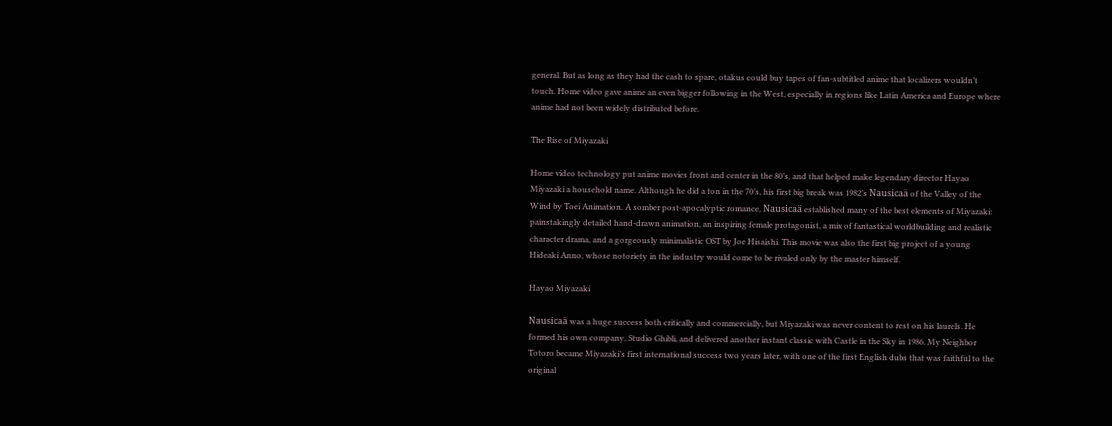general. But as long as they had the cash to spare, otakus could buy tapes of fan-subtitled anime that localizers wouldn’t touch. Home video gave anime an even bigger following in the West, especially in regions like Latin America and Europe where anime had not been widely distributed before.

The Rise of Miyazaki

Home video technology put anime movies front and center in the 80’s, and that helped make legendary director Hayao Miyazaki a household name. Although he did a ton in the 70’s, his first big break was 1982’s Nausicaä of the Valley of the Wind by Toei Animation. A somber post-apocalyptic romance, Nausicaä established many of the best elements of Miyazaki: painstakingly detailed hand-drawn animation, an inspiring female protagonist, a mix of fantastical worldbuilding and realistic character drama, and a gorgeously minimalistic OST by Joe Hisaishi. This movie was also the first big project of a young Hideaki Anno, whose notoriety in the industry would come to be rivaled only by the master himself.

Hayao Miyazaki

Nausicaä was a huge success both critically and commercially, but Miyazaki was never content to rest on his laurels. He formed his own company, Studio Ghibli, and delivered another instant classic with Castle in the Sky in 1986. My Neighbor Totoro became Miyazaki’s first international success two years later, with one of the first English dubs that was faithful to the original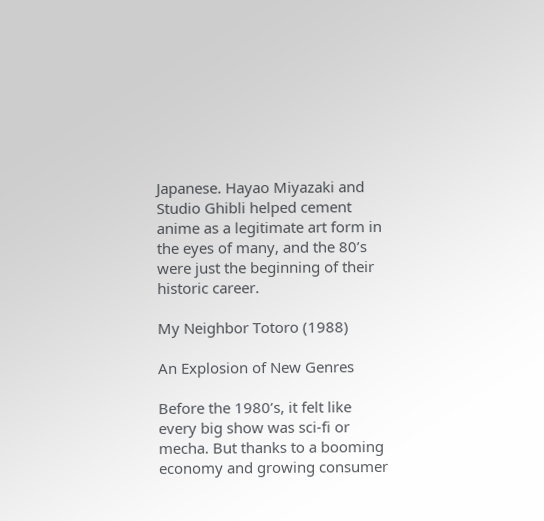Japanese. Hayao Miyazaki and Studio Ghibli helped cement anime as a legitimate art form in the eyes of many, and the 80’s were just the beginning of their historic career.

My Neighbor Totoro (1988)

An Explosion of New Genres

Before the 1980’s, it felt like every big show was sci-fi or mecha. But thanks to a booming economy and growing consumer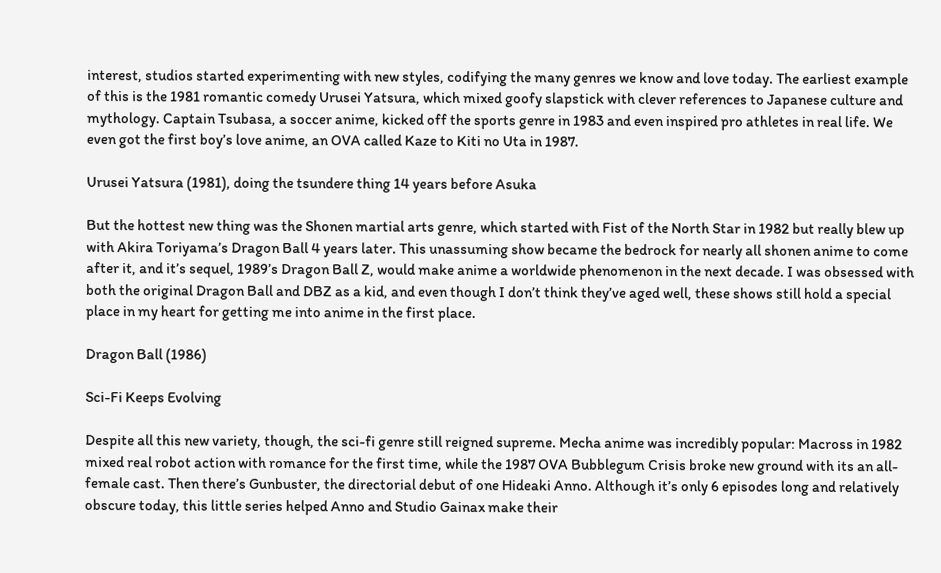interest, studios started experimenting with new styles, codifying the many genres we know and love today. The earliest example of this is the 1981 romantic comedy Urusei Yatsura, which mixed goofy slapstick with clever references to Japanese culture and mythology. Captain Tsubasa, a soccer anime, kicked off the sports genre in 1983 and even inspired pro athletes in real life. We even got the first boy’s love anime, an OVA called Kaze to Kiti no Uta in 1987.

Urusei Yatsura (1981), doing the tsundere thing 14 years before Asuka

But the hottest new thing was the Shonen martial arts genre, which started with Fist of the North Star in 1982 but really blew up with Akira Toriyama’s Dragon Ball 4 years later. This unassuming show became the bedrock for nearly all shonen anime to come after it, and it’s sequel, 1989’s Dragon Ball Z, would make anime a worldwide phenomenon in the next decade. I was obsessed with both the original Dragon Ball and DBZ as a kid, and even though I don’t think they’ve aged well, these shows still hold a special place in my heart for getting me into anime in the first place.

Dragon Ball (1986)

Sci-Fi Keeps Evolving

Despite all this new variety, though, the sci-fi genre still reigned supreme. Mecha anime was incredibly popular: Macross in 1982 mixed real robot action with romance for the first time, while the 1987 OVA Bubblegum Crisis broke new ground with its an all-female cast. Then there’s Gunbuster, the directorial debut of one Hideaki Anno. Although it’s only 6 episodes long and relatively obscure today, this little series helped Anno and Studio Gainax make their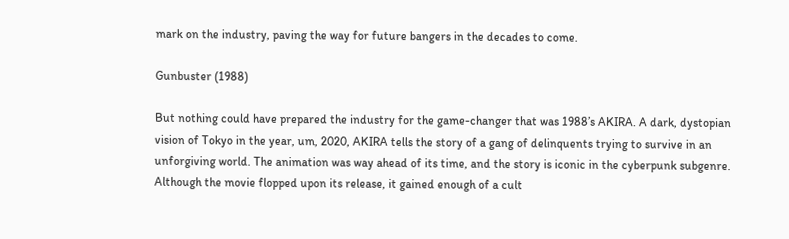mark on the industry, paving the way for future bangers in the decades to come.

Gunbuster (1988)

But nothing could have prepared the industry for the game-changer that was 1988’s AKIRA. A dark, dystopian vision of Tokyo in the year, um, 2020, AKIRA tells the story of a gang of delinquents trying to survive in an unforgiving world. The animation was way ahead of its time, and the story is iconic in the cyberpunk subgenre. Although the movie flopped upon its release, it gained enough of a cult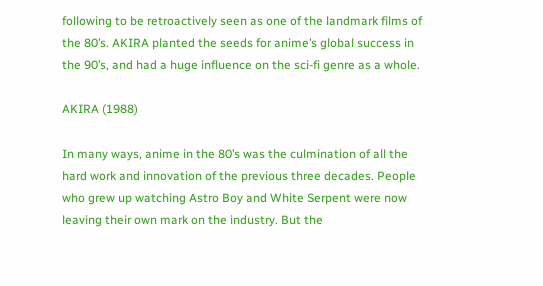following to be retroactively seen as one of the landmark films of the 80’s. AKIRA planted the seeds for anime’s global success in the 90’s, and had a huge influence on the sci-fi genre as a whole.

AKIRA (1988)

In many ways, anime in the 80’s was the culmination of all the hard work and innovation of the previous three decades. People who grew up watching Astro Boy and White Serpent were now leaving their own mark on the industry. But the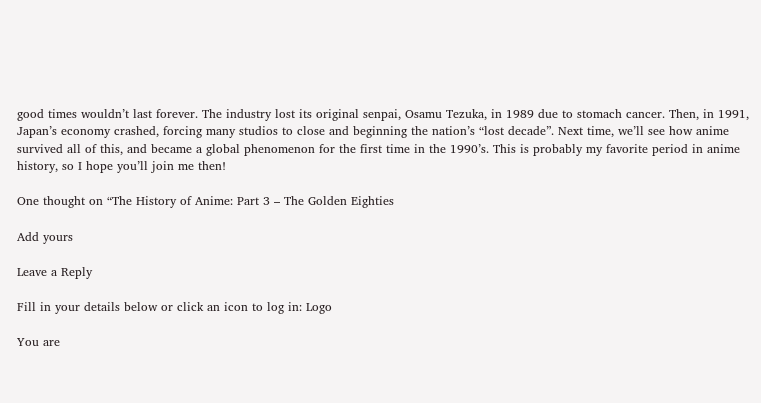good times wouldn’t last forever. The industry lost its original senpai, Osamu Tezuka, in 1989 due to stomach cancer. Then, in 1991, Japan’s economy crashed, forcing many studios to close and beginning the nation’s “lost decade”. Next time, we’ll see how anime survived all of this, and became a global phenomenon for the first time in the 1990’s. This is probably my favorite period in anime history, so I hope you’ll join me then!

One thought on “The History of Anime: Part 3 – The Golden Eighties

Add yours

Leave a Reply

Fill in your details below or click an icon to log in: Logo

You are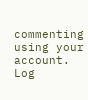commenting using your account. Log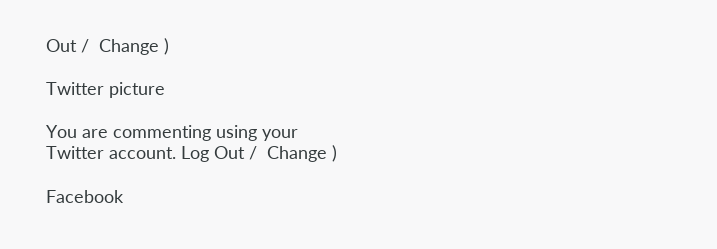Out /  Change )

Twitter picture

You are commenting using your Twitter account. Log Out /  Change )

Facebook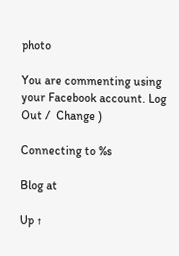photo

You are commenting using your Facebook account. Log Out /  Change )

Connecting to %s

Blog at

Up ↑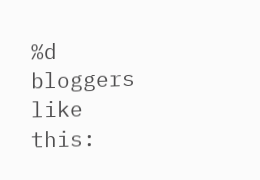%d bloggers like this: